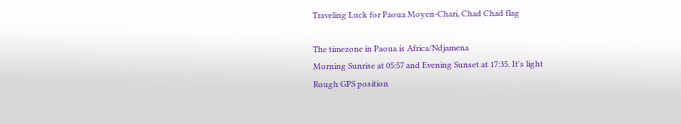Traveling Luck for Paoua Moyen-Chari, Chad Chad flag

The timezone in Paoua is Africa/Ndjamena
Morning Sunrise at 05:57 and Evening Sunset at 17:35. It's light
Rough GPS position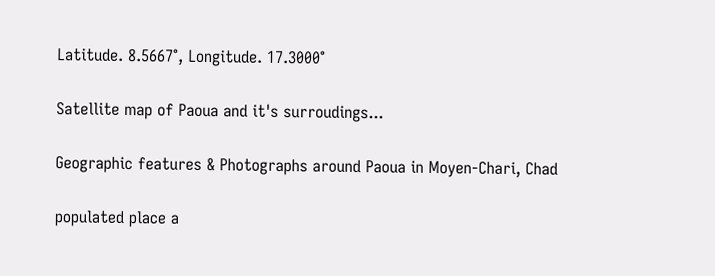Latitude. 8.5667°, Longitude. 17.3000°

Satellite map of Paoua and it's surroudings...

Geographic features & Photographs around Paoua in Moyen-Chari, Chad

populated place a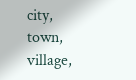city, town, village,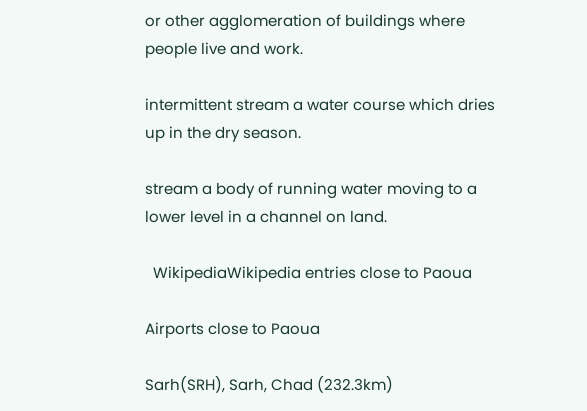or other agglomeration of buildings where people live and work.

intermittent stream a water course which dries up in the dry season.

stream a body of running water moving to a lower level in a channel on land.

  WikipediaWikipedia entries close to Paoua

Airports close to Paoua

Sarh(SRH), Sarh, Chad (232.3km)